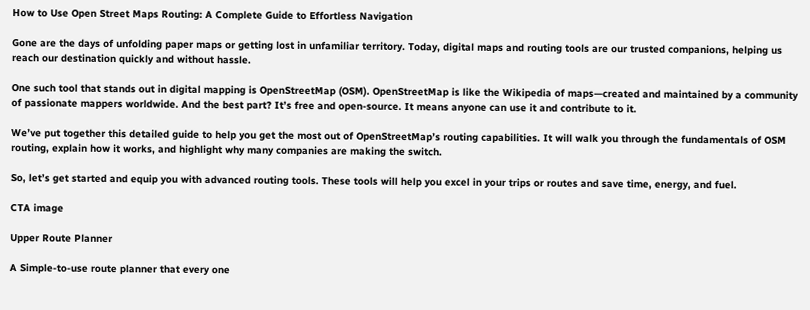How to Use Open Street Maps Routing: A Complete Guide to Effortless Navigation

Gone are the days of unfolding paper maps or getting lost in unfamiliar territory. Today, digital maps and routing tools are our trusted companions, helping us reach our destination quickly and without hassle.

One such tool that stands out in digital mapping is OpenStreetMap (OSM). OpenStreetMap is like the Wikipedia of maps—created and maintained by a community of passionate mappers worldwide. And the best part? It’s free and open-source. It means anyone can use it and contribute to it.

We’ve put together this detailed guide to help you get the most out of OpenStreetMap’s routing capabilities. It will walk you through the fundamentals of OSM routing, explain how it works, and highlight why many companies are making the switch.

So, let’s get started and equip you with advanced routing tools. These tools will help you excel in your trips or routes and save time, energy, and fuel.

CTA image

Upper Route Planner

A Simple-to-use route planner that every one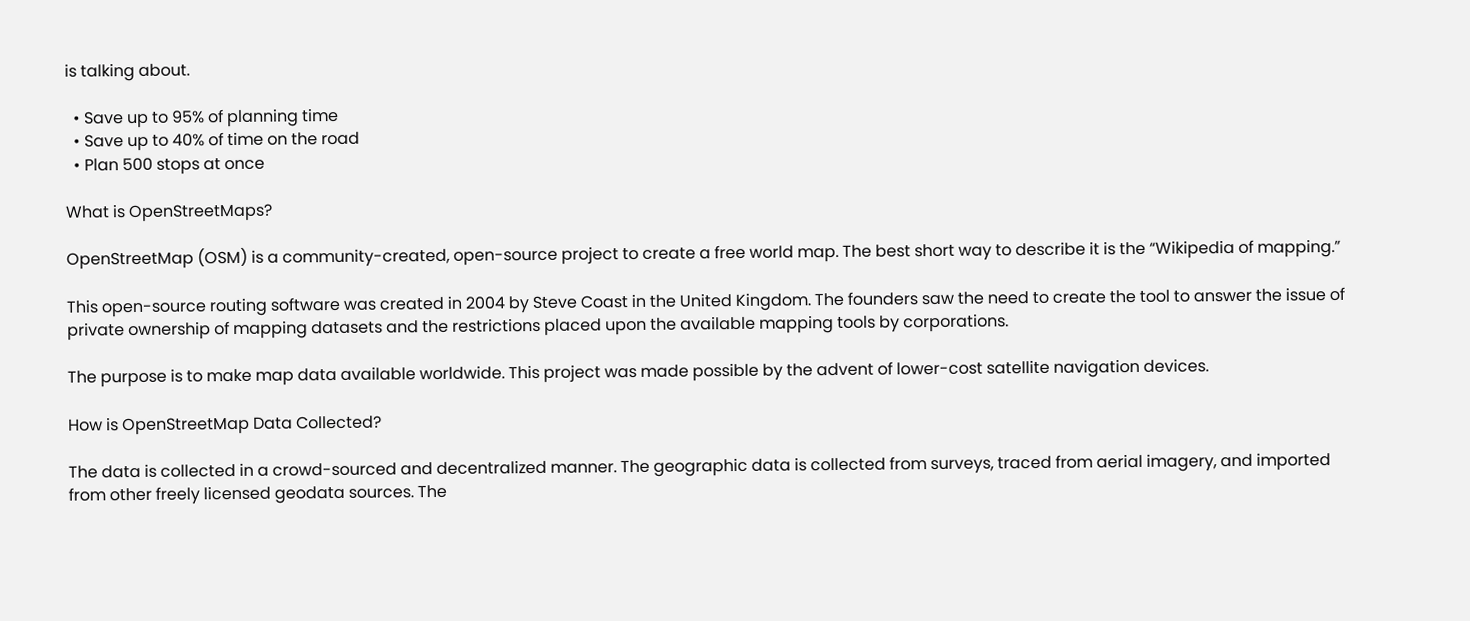is talking about.

  • Save up to 95% of planning time
  • Save up to 40% of time on the road
  • Plan 500 stops at once

What is OpenStreetMaps?

OpenStreetMap (OSM) is a community-created, open-source project to create a free world map. The best short way to describe it is the “Wikipedia of mapping.”

This open-source routing software was created in 2004 by Steve Coast in the United Kingdom. The founders saw the need to create the tool to answer the issue of private ownership of mapping datasets and the restrictions placed upon the available mapping tools by corporations.

The purpose is to make map data available worldwide. This project was made possible by the advent of lower-cost satellite navigation devices.

How is OpenStreetMap Data Collected?

The data is collected in a crowd-sourced and decentralized manner. The geographic data is collected from surveys, traced from aerial imagery, and imported from other freely licensed geodata sources. The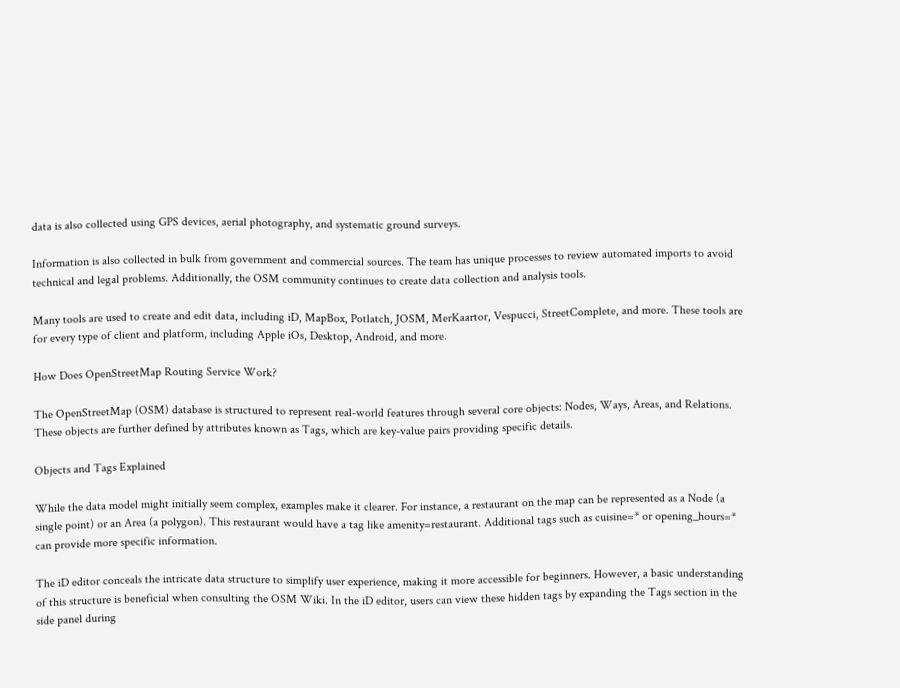data is also collected using GPS devices, aerial photography, and systematic ground surveys.

Information is also collected in bulk from government and commercial sources. The team has unique processes to review automated imports to avoid technical and legal problems. Additionally, the OSM community continues to create data collection and analysis tools.

Many tools are used to create and edit data, including iD, MapBox, Potlatch, JOSM, MerKaartor, Vespucci, StreetComplete, and more. These tools are for every type of client and platform, including Apple iOs, Desktop, Android, and more.

How Does OpenStreetMap Routing Service Work?

The OpenStreetMap (OSM) database is structured to represent real-world features through several core objects: Nodes, Ways, Areas, and Relations. These objects are further defined by attributes known as Tags, which are key-value pairs providing specific details.

Objects and Tags Explained

While the data model might initially seem complex, examples make it clearer. For instance, a restaurant on the map can be represented as a Node (a single point) or an Area (a polygon). This restaurant would have a tag like amenity=restaurant. Additional tags such as cuisine=* or opening_hours=* can provide more specific information.

The iD editor conceals the intricate data structure to simplify user experience, making it more accessible for beginners. However, a basic understanding of this structure is beneficial when consulting the OSM Wiki. In the iD editor, users can view these hidden tags by expanding the Tags section in the side panel during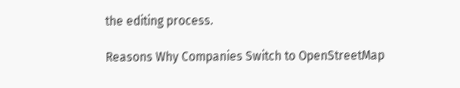the editing process.

Reasons Why Companies Switch to OpenStreetMap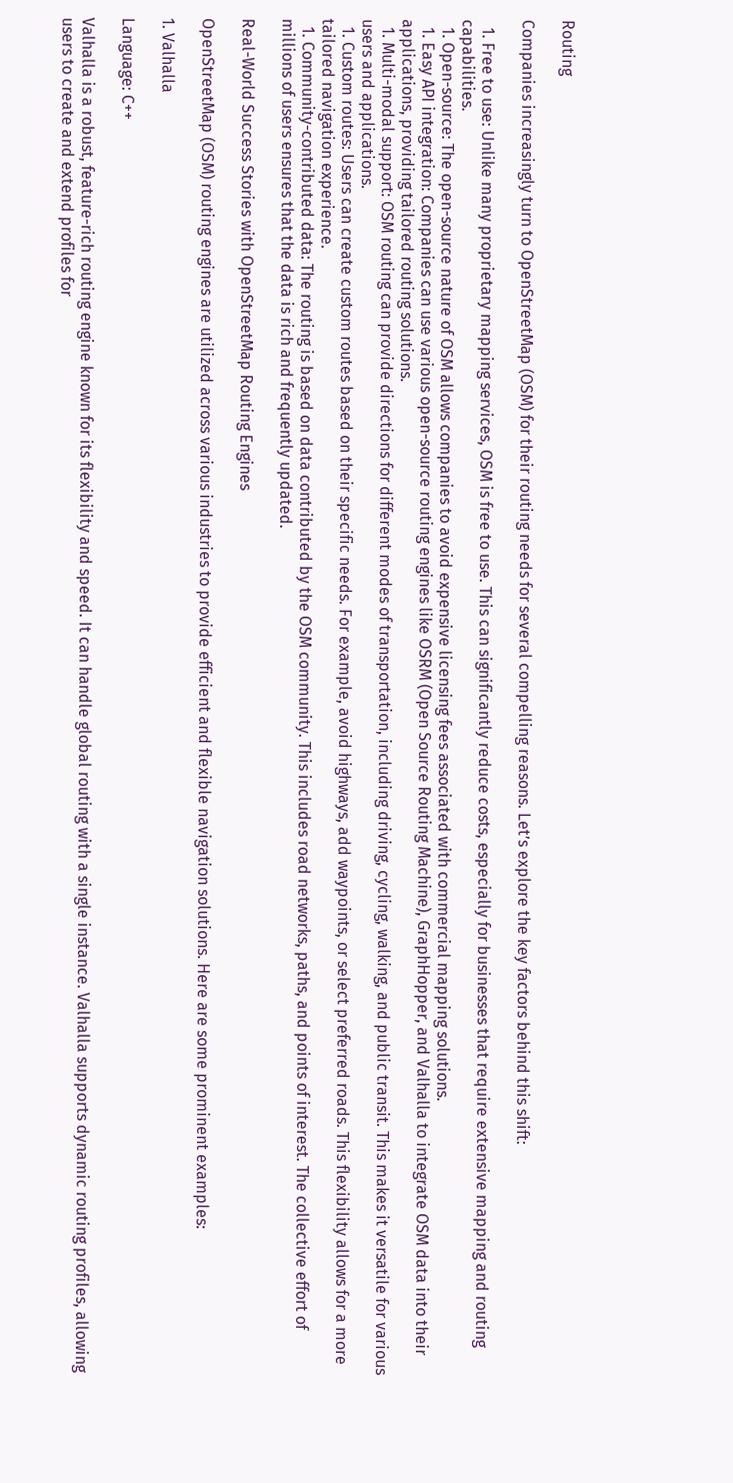Routing

Companies increasingly turn to OpenStreetMap (OSM) for their routing needs for several compelling reasons. Let’s explore the key factors behind this shift:

  1. Free to use: Unlike many proprietary mapping services, OSM is free to use. This can significantly reduce costs, especially for businesses that require extensive mapping and routing capabilities.
  1. Open-source: The open-source nature of OSM allows companies to avoid expensive licensing fees associated with commercial mapping solutions.
  1. Easy API integration: Companies can use various open-source routing engines like OSRM (Open Source Routing Machine), GraphHopper, and Valhalla to integrate OSM data into their applications, providing tailored routing solutions.
  1. Multi-modal support: OSM routing can provide directions for different modes of transportation, including driving, cycling, walking, and public transit. This makes it versatile for various users and applications.
  1. Custom routes: Users can create custom routes based on their specific needs. For example, avoid highways, add waypoints, or select preferred roads. This flexibility allows for a more tailored navigation experience.
  1. Community-contributed data: The routing is based on data contributed by the OSM community. This includes road networks, paths, and points of interest. The collective effort of millions of users ensures that the data is rich and frequently updated.

Real-World Success Stories with OpenStreetMap Routing Engines

OpenStreetMap (OSM) routing engines are utilized across various industries to provide efficient and flexible navigation solutions. Here are some prominent examples:

1. Valhalla

Language: C++

Valhalla is a robust, feature-rich routing engine known for its flexibility and speed. It can handle global routing with a single instance. Valhalla supports dynamic routing profiles, allowing users to create and extend profiles for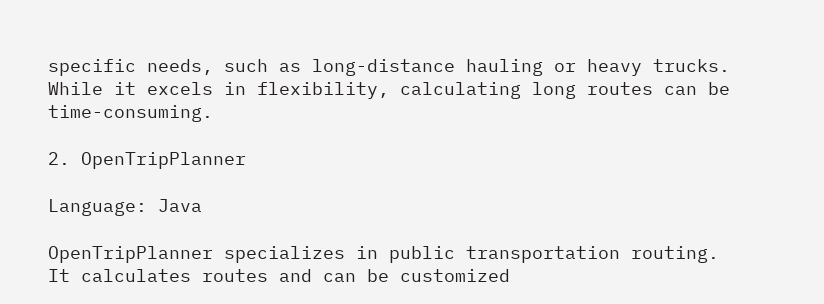specific needs, such as long-distance hauling or heavy trucks. While it excels in flexibility, calculating long routes can be time-consuming.

2. OpenTripPlanner

Language: Java

OpenTripPlanner specializes in public transportation routing. It calculates routes and can be customized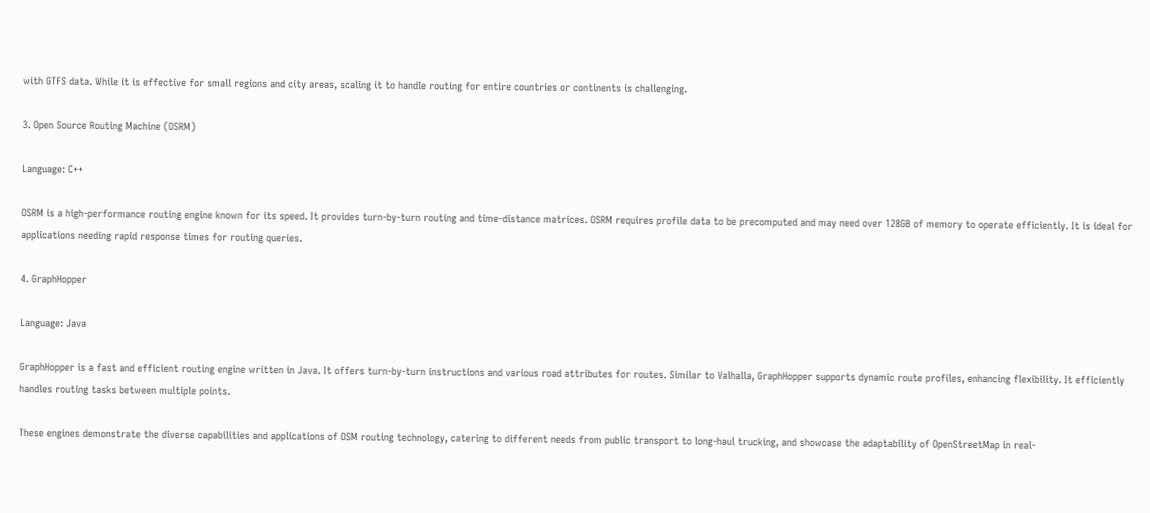with GTFS data. While it is effective for small regions and city areas, scaling it to handle routing for entire countries or continents is challenging.

3. Open Source Routing Machine (OSRM)

Language: C++

OSRM is a high-performance routing engine known for its speed. It provides turn-by-turn routing and time-distance matrices. OSRM requires profile data to be precomputed and may need over 128GB of memory to operate efficiently. It is ideal for applications needing rapid response times for routing queries.

4. GraphHopper

Language: Java

GraphHopper is a fast and efficient routing engine written in Java. It offers turn-by-turn instructions and various road attributes for routes. Similar to Valhalla, GraphHopper supports dynamic route profiles, enhancing flexibility. It efficiently handles routing tasks between multiple points.

These engines demonstrate the diverse capabilities and applications of OSM routing technology, catering to different needs from public transport to long-haul trucking, and showcase the adaptability of OpenStreetMap in real-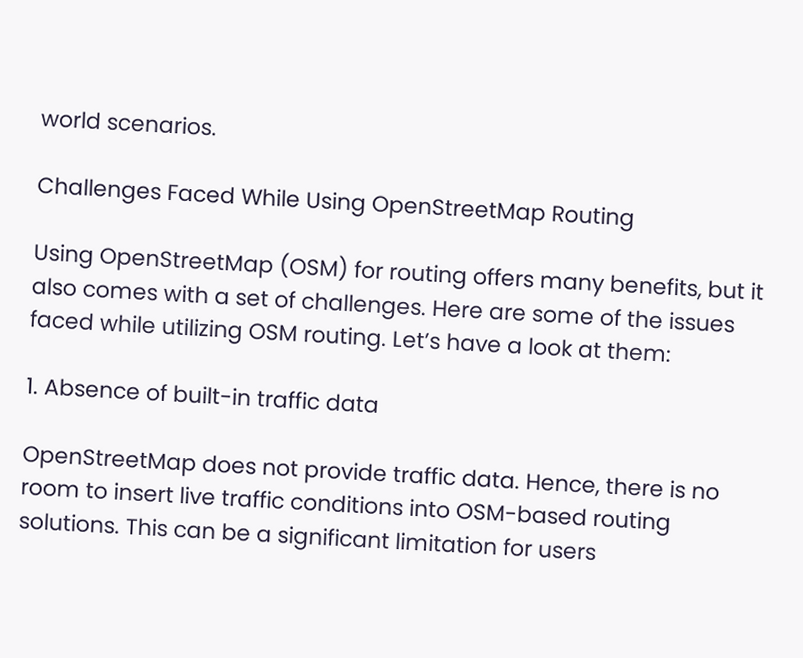world scenarios.

Challenges Faced While Using OpenStreetMap Routing

Using OpenStreetMap (OSM) for routing offers many benefits, but it also comes with a set of challenges. Here are some of the issues faced while utilizing OSM routing. Let’s have a look at them:

1. Absence of built-in traffic data

OpenStreetMap does not provide traffic data. Hence, there is no room to insert live traffic conditions into OSM-based routing solutions. This can be a significant limitation for users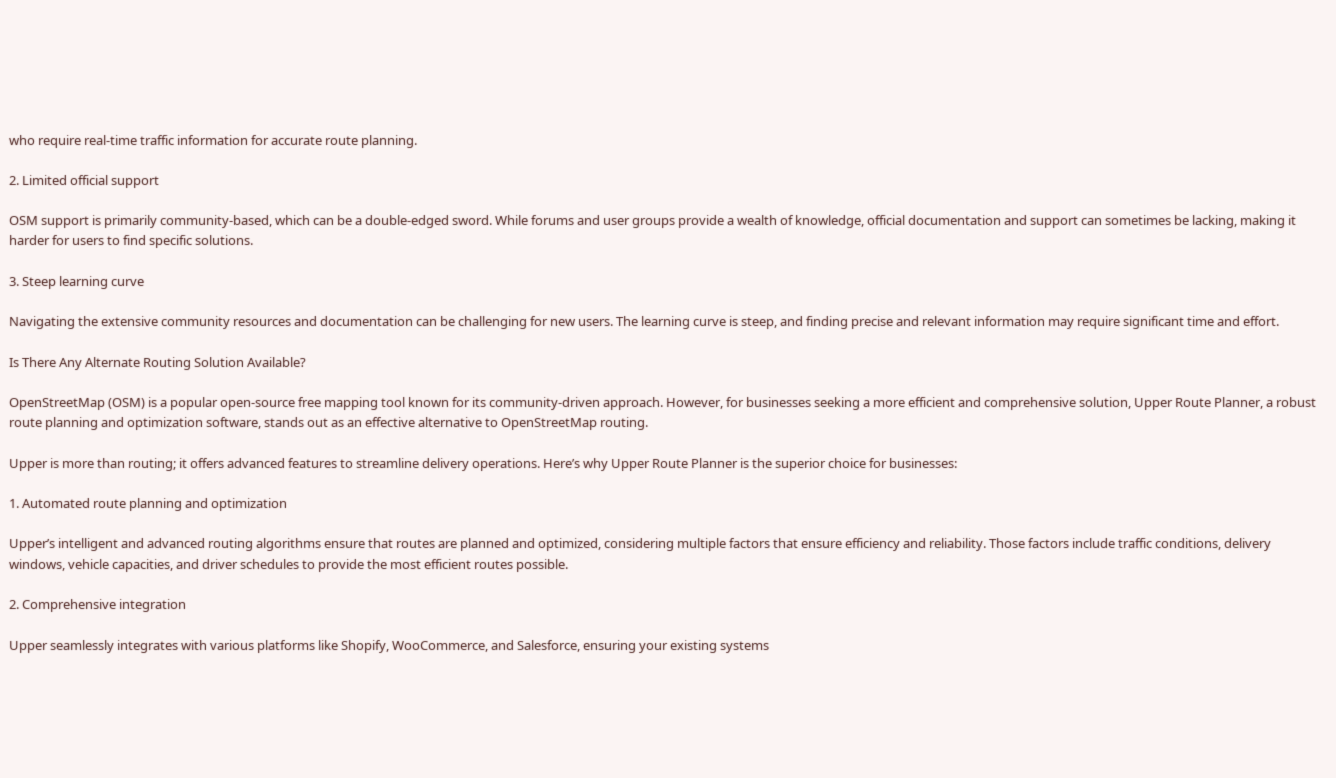who require real-time traffic information for accurate route planning.

2. Limited official support

OSM support is primarily community-based, which can be a double-edged sword. While forums and user groups provide a wealth of knowledge, official documentation and support can sometimes be lacking, making it harder for users to find specific solutions.

3. Steep learning curve

Navigating the extensive community resources and documentation can be challenging for new users. The learning curve is steep, and finding precise and relevant information may require significant time and effort.

Is There Any Alternate Routing Solution Available?

OpenStreetMap (OSM) is a popular open-source free mapping tool known for its community-driven approach. However, for businesses seeking a more efficient and comprehensive solution, Upper Route Planner, a robust route planning and optimization software, stands out as an effective alternative to OpenStreetMap routing.

Upper is more than routing; it offers advanced features to streamline delivery operations. Here’s why Upper Route Planner is the superior choice for businesses:

1. Automated route planning and optimization

Upper’s intelligent and advanced routing algorithms ensure that routes are planned and optimized, considering multiple factors that ensure efficiency and reliability. Those factors include traffic conditions, delivery windows, vehicle capacities, and driver schedules to provide the most efficient routes possible.

2. Comprehensive integration

Upper seamlessly integrates with various platforms like Shopify, WooCommerce, and Salesforce, ensuring your existing systems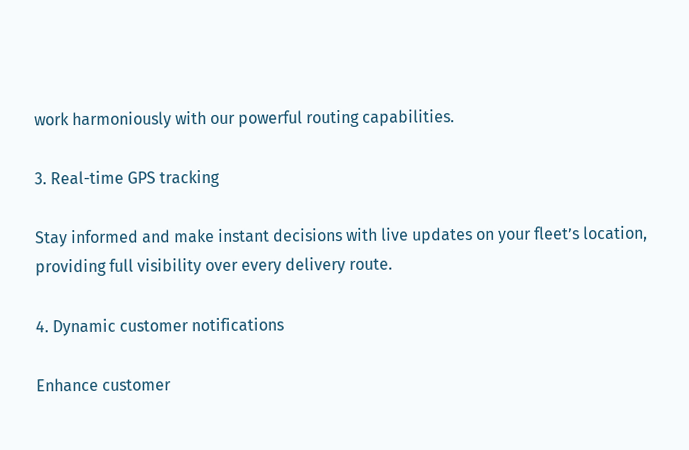work harmoniously with our powerful routing capabilities.

3. Real-time GPS tracking

Stay informed and make instant decisions with live updates on your fleet’s location, providing full visibility over every delivery route.

4. Dynamic customer notifications

Enhance customer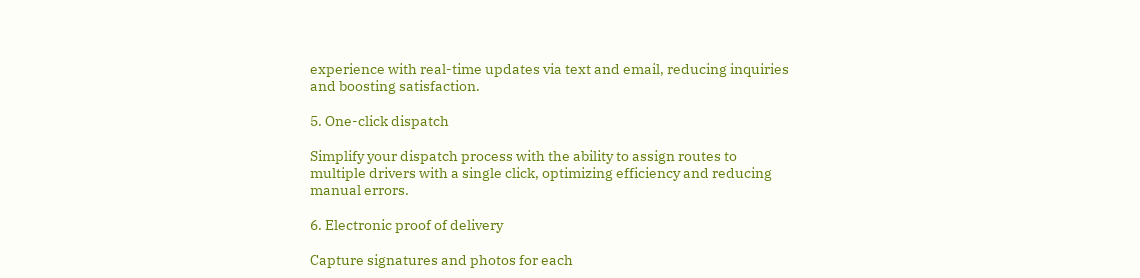experience with real-time updates via text and email, reducing inquiries and boosting satisfaction.

5. One-click dispatch

Simplify your dispatch process with the ability to assign routes to multiple drivers with a single click, optimizing efficiency and reducing manual errors.

6. Electronic proof of delivery

Capture signatures and photos for each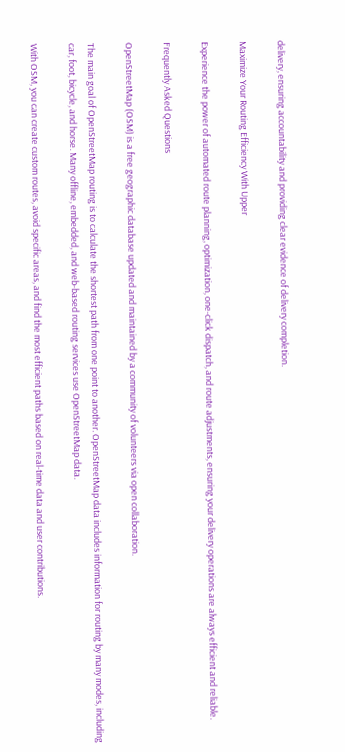delivery, ensuring accountability and providing clear evidence of delivery completion.

Maximize Your Routing Efficiency With Upper

Experience the power of automated route planning, optimization, one-click dispatch, and route adjustments, ensuring your delivery operations are always efficient and reliable.

Frequently Asked Questions

OpenStreetMap (OSM) is a free geographic database updated and maintained by a community of volunteers via open collaboration.

The main goal of OpenStreetMap routing is to calculate the shortest path from one point to another. OpenStreetMap data includes information for routing by many modes, including car, foot, bicycle, and horse. Many offline, embedded, and web-based routing services use OpenStreetMap data.

With OSM, you can create custom routes, avoid specific areas, and find the most efficient paths based on real-time data and user contributions.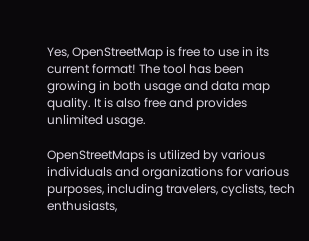Yes, OpenStreetMap is free to use in its current format! The tool has been growing in both usage and data map quality. It is also free and provides unlimited usage.

OpenStreetMaps is utilized by various individuals and organizations for various purposes, including travelers, cyclists, tech enthusiasts,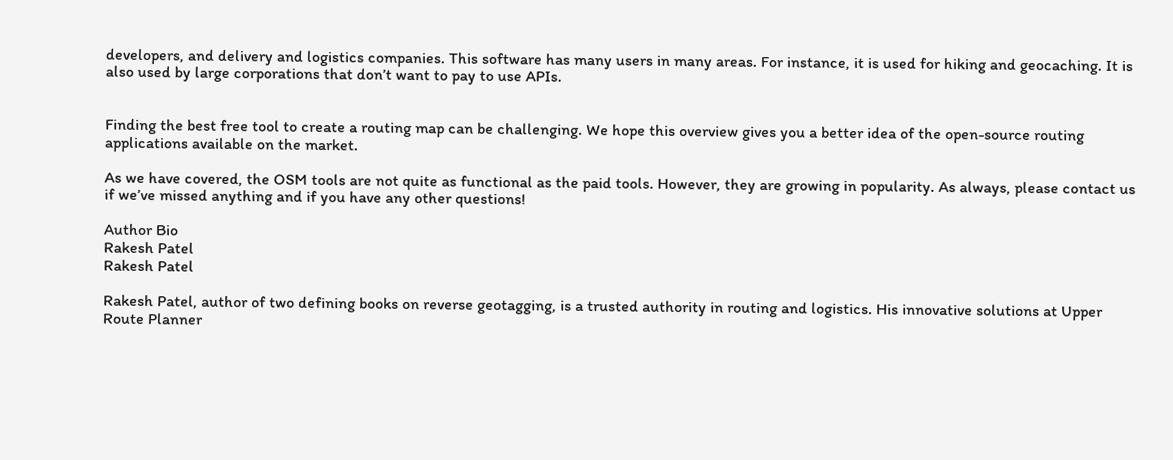developers, and delivery and logistics companies. This software has many users in many areas. For instance, it is used for hiking and geocaching. It is also used by large corporations that don’t want to pay to use APIs.


Finding the best free tool to create a routing map can be challenging. We hope this overview gives you a better idea of the open-source routing applications available on the market.

As we have covered, the OSM tools are not quite as functional as the paid tools. However, they are growing in popularity. As always, please contact us if we’ve missed anything and if you have any other questions!

Author Bio
Rakesh Patel
Rakesh Patel

Rakesh Patel, author of two defining books on reverse geotagging, is a trusted authority in routing and logistics. His innovative solutions at Upper Route Planner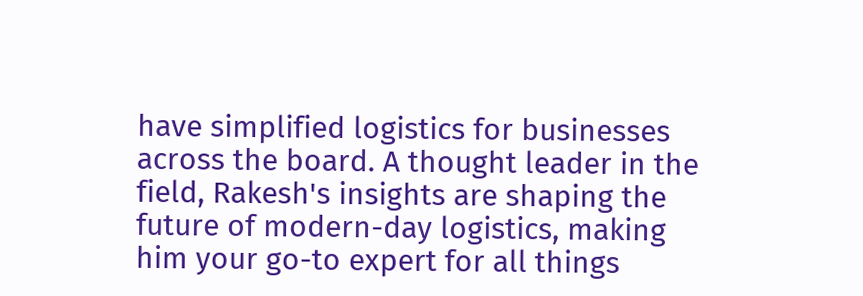have simplified logistics for businesses across the board. A thought leader in the field, Rakesh's insights are shaping the future of modern-day logistics, making him your go-to expert for all things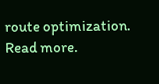route optimization. Read more.